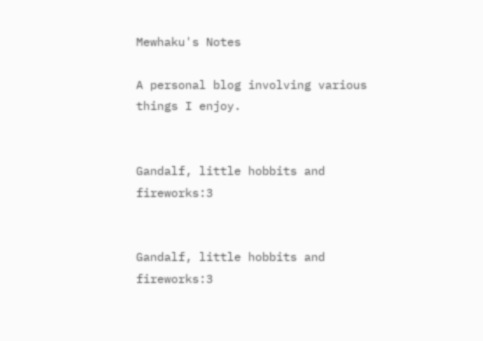Mewhaku's Notes

A personal blog involving various things I enjoy.


Gandalf, little hobbits and fireworks:3


Gandalf, little hobbits and fireworks:3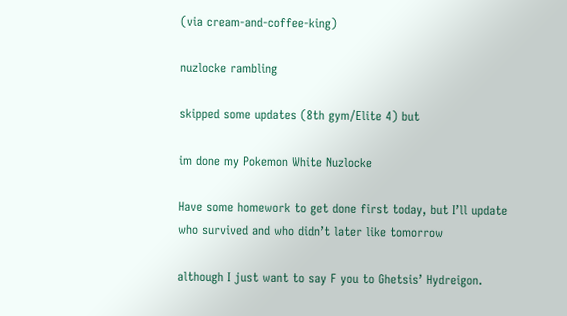(via cream-and-coffee-king)

nuzlocke rambling

skipped some updates (8th gym/Elite 4) but

im done my Pokemon White Nuzlocke

Have some homework to get done first today, but I’ll update who survived and who didn’t later like tomorrow

although I just want to say F you to Ghetsis’ Hydreigon.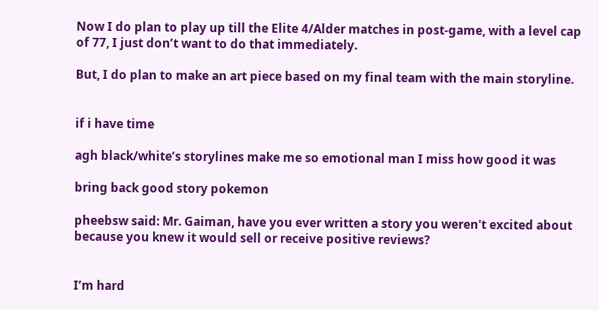Now I do plan to play up till the Elite 4/Alder matches in post-game, with a level cap of 77, I just don’t want to do that immediately.

But, I do plan to make an art piece based on my final team with the main storyline.


if i have time

agh black/white’s storylines make me so emotional man I miss how good it was

bring back good story pokemon

pheebsw said: Mr. Gaiman, have you ever written a story you weren't excited about because you knew it would sell or receive positive reviews?


I’m hard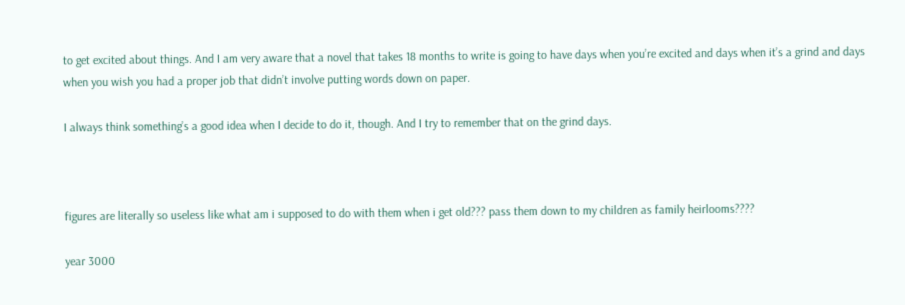to get excited about things. And I am very aware that a novel that takes 18 months to write is going to have days when you’re excited and days when it’s a grind and days when you wish you had a proper job that didn’t involve putting words down on paper.

I always think something’s a good idea when I decide to do it, though. And I try to remember that on the grind days.



figures are literally so useless like what am i supposed to do with them when i get old??? pass them down to my children as family heirlooms????

year 3000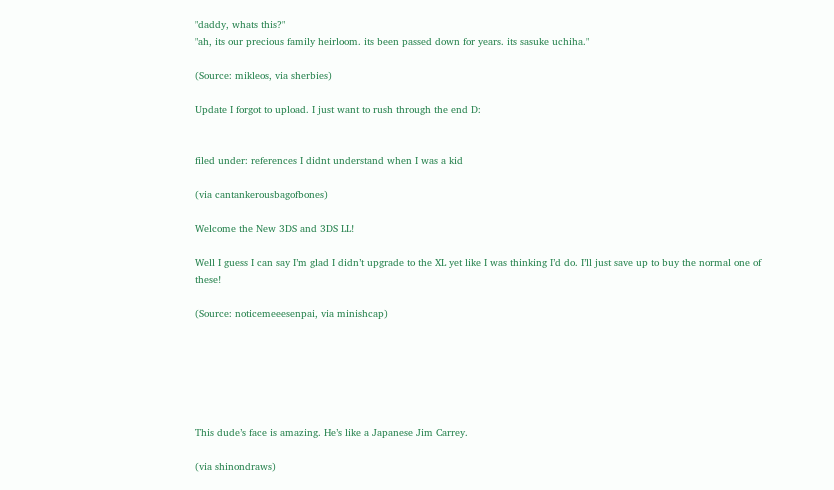"daddy, whats this?"
"ah, its our precious family heirloom. its been passed down for years. its sasuke uchiha."

(Source: mikleos, via sherbies)

Update I forgot to upload. I just want to rush through the end D:


filed under: references I didnt understand when I was a kid

(via cantankerousbagofbones)

Welcome the New 3DS and 3DS LL!

Well I guess I can say I’m glad I didn’t upgrade to the XL yet like I was thinking I’d do. I’ll just save up to buy the normal one of these!

(Source: noticemeeesenpai, via minishcap)






This dude’s face is amazing. He’s like a Japanese Jim Carrey.

(via shinondraws)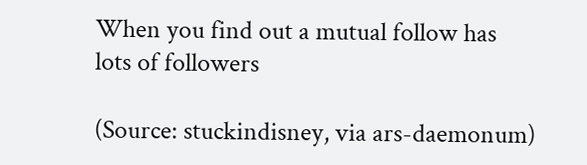When you find out a mutual follow has lots of followers

(Source: stuckindisney, via ars-daemonum)